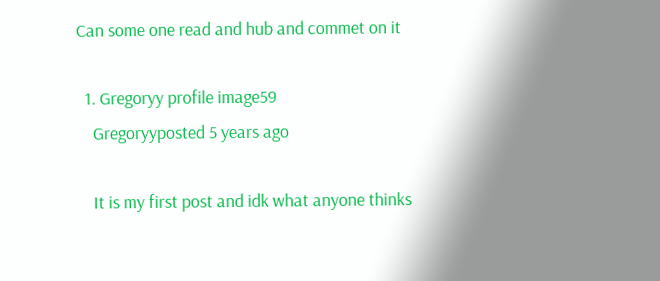Can some one read and hub and commet on it

  1. Gregoryy profile image59
    Gregoryyposted 5 years ago

    It is my first post and idk what anyone thinks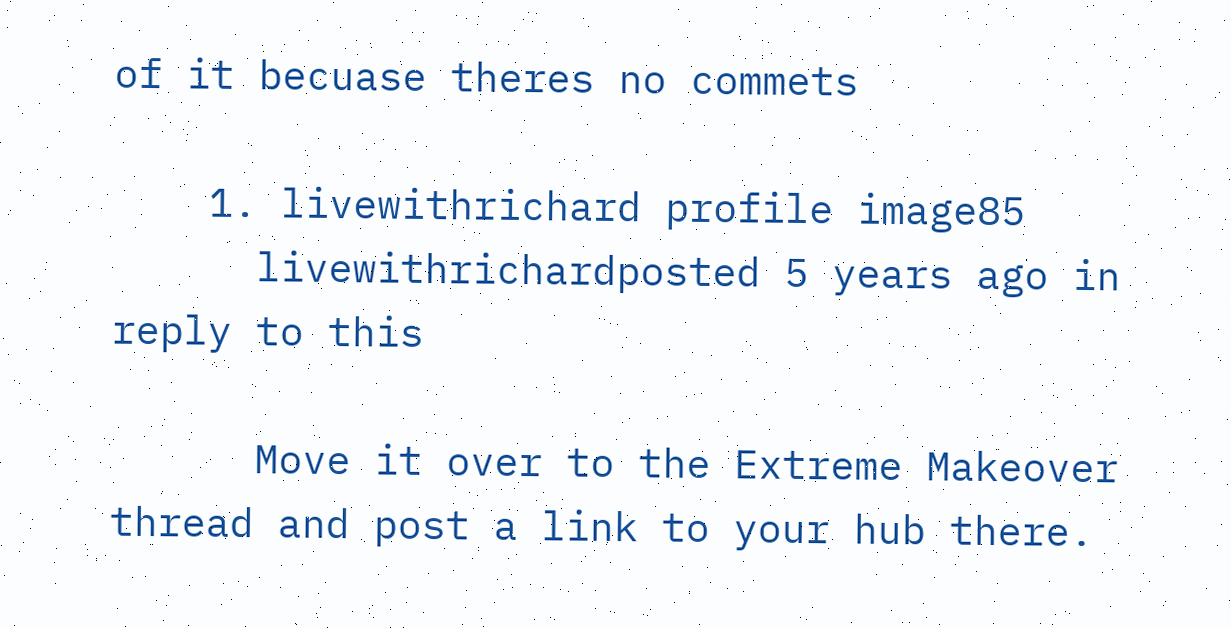of it becuase theres no commets

    1. livewithrichard profile image85
      livewithrichardposted 5 years ago in reply to this

      Move it over to the Extreme Makeover thread and post a link to your hub there.